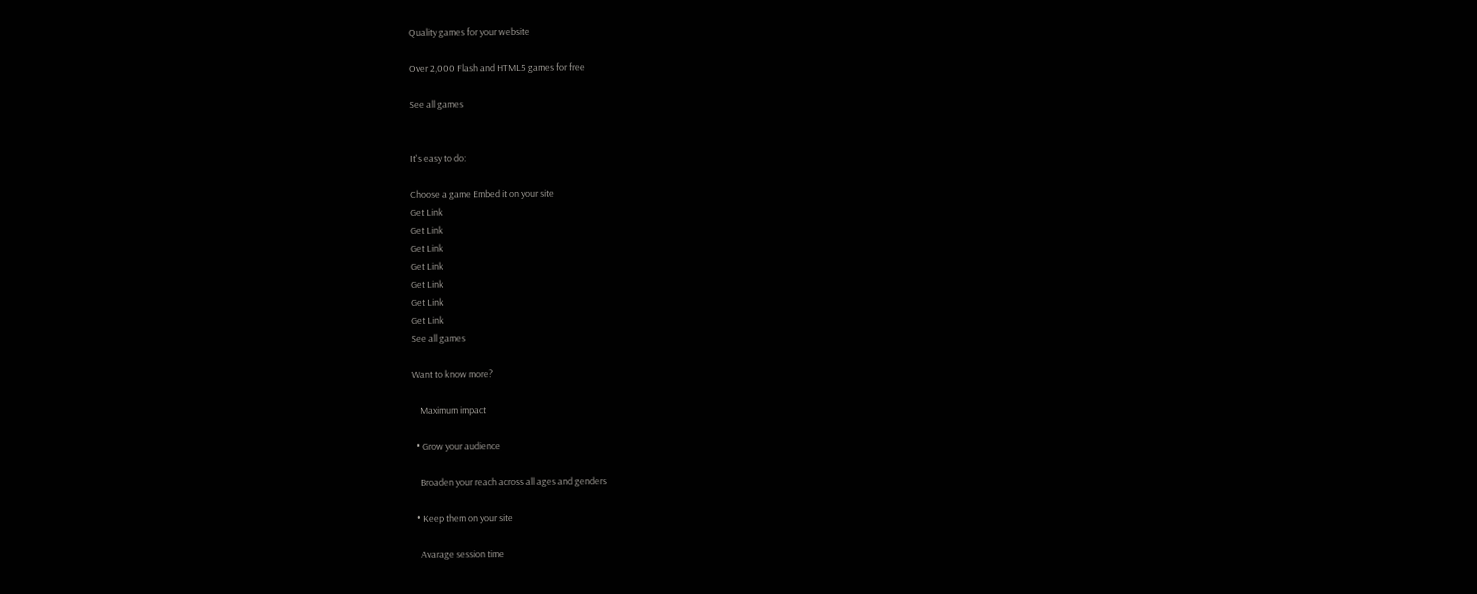Quality games for your website

Over 2,000 Flash and HTML5 games for free

See all games


It's easy to do:

Choose a game Embed it on your site
Get Link
Get Link
Get Link
Get Link
Get Link
Get Link
Get Link
See all games

Want to know more?

    Maximum impact

  • Grow your audience

    Broaden your reach across all ages and genders

  • Keep them on your site

    Avarage session time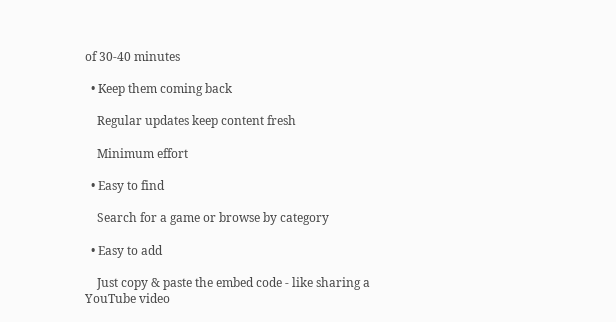of 30-40 minutes

  • Keep them coming back

    Regular updates keep content fresh

    Minimum effort

  • Easy to find

    Search for a game or browse by category

  • Easy to add

    Just copy & paste the embed code - like sharing a YouTube video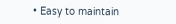• Easy to maintain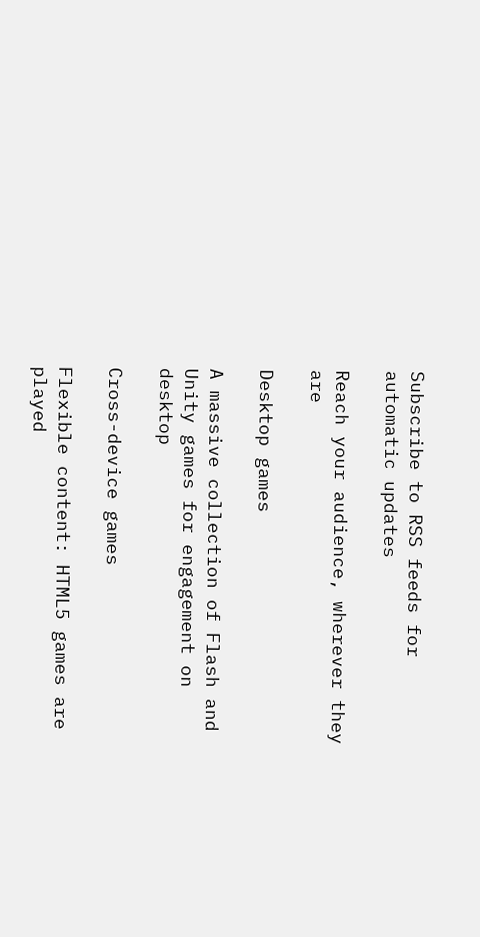Subscribe to RSS feeds for automatic updates

Reach your audience, wherever they are

Desktop games

A massive collection of Flash and Unity games for engagement on desktop

Cross-device games

Flexible content: HTML5 games are played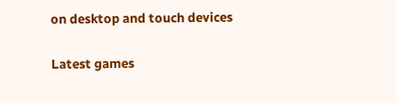on desktop and touch devices

Latest games